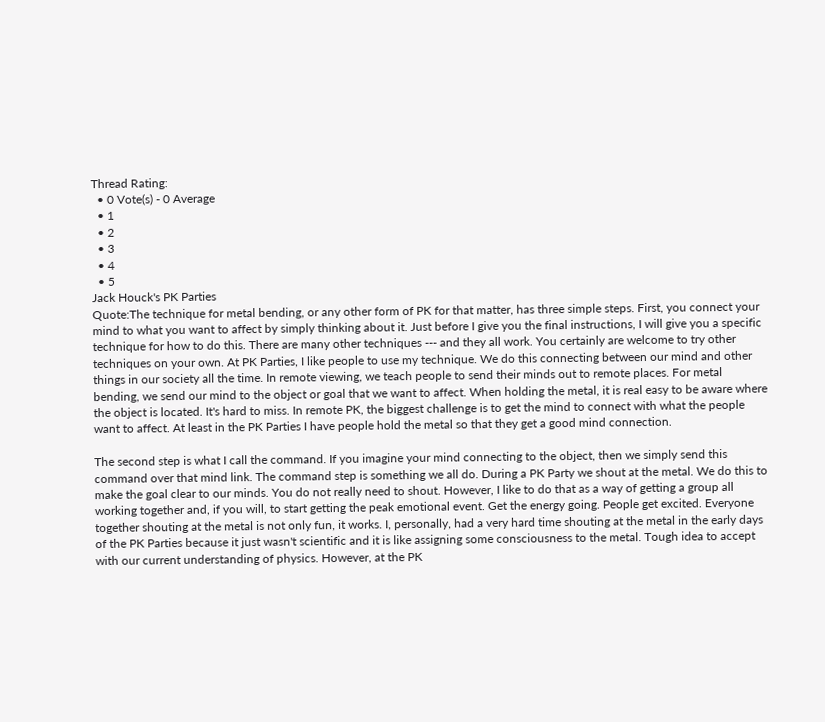Thread Rating:
  • 0 Vote(s) - 0 Average
  • 1
  • 2
  • 3
  • 4
  • 5
Jack Houck's PK Parties
Quote:The technique for metal bending, or any other form of PK for that matter, has three simple steps. First, you connect your mind to what you want to affect by simply thinking about it. Just before I give you the final instructions, I will give you a specific technique for how to do this. There are many other techniques --- and they all work. You certainly are welcome to try other techniques on your own. At PK Parties, I like people to use my technique. We do this connecting between our mind and other things in our society all the time. In remote viewing, we teach people to send their minds out to remote places. For metal bending, we send our mind to the object or goal that we want to affect. When holding the metal, it is real easy to be aware where the object is located. It's hard to miss. In remote PK, the biggest challenge is to get the mind to connect with what the people want to affect. At least in the PK Parties I have people hold the metal so that they get a good mind connection.

The second step is what I call the command. If you imagine your mind connecting to the object, then we simply send this command over that mind link. The command step is something we all do. During a PK Party we shout at the metal. We do this to make the goal clear to our minds. You do not really need to shout. However, I like to do that as a way of getting a group all working together and, if you will, to start getting the peak emotional event. Get the energy going. People get excited. Everyone together shouting at the metal is not only fun, it works. I, personally, had a very hard time shouting at the metal in the early days of the PK Parties because it just wasn't scientific and it is like assigning some consciousness to the metal. Tough idea to accept with our current understanding of physics. However, at the PK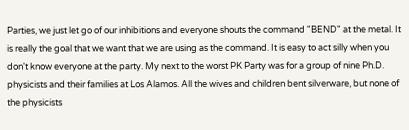Parties, we just let go of our inhibitions and everyone shouts the command "BEND" at the metal. It is really the goal that we want that we are using as the command. It is easy to act silly when you don't know everyone at the party. My next to the worst PK Party was for a group of nine Ph.D. physicists and their families at Los Alamos. All the wives and children bent silverware, but none of the physicists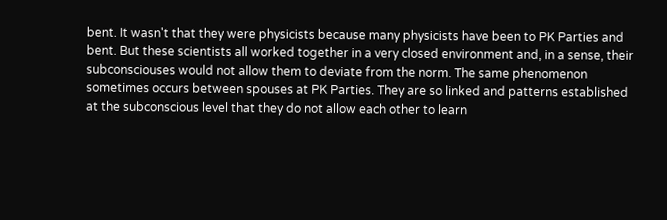bent. It wasn't that they were physicists because many physicists have been to PK Parties and bent. But these scientists all worked together in a very closed environment and, in a sense, their subconsciouses would not allow them to deviate from the norm. The same phenomenon sometimes occurs between spouses at PK Parties. They are so linked and patterns established at the subconscious level that they do not allow each other to learn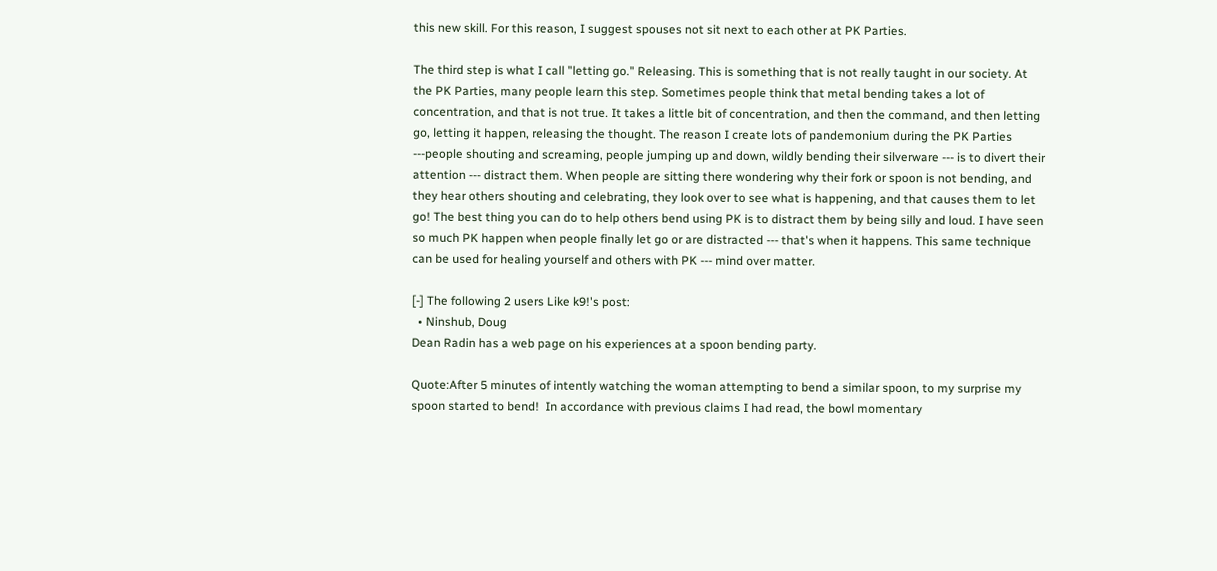this new skill. For this reason, I suggest spouses not sit next to each other at PK Parties.

The third step is what I call "letting go." Releasing. This is something that is not really taught in our society. At the PK Parties, many people learn this step. Sometimes people think that metal bending takes a lot of concentration, and that is not true. It takes a little bit of concentration, and then the command, and then letting go, letting it happen, releasing the thought. The reason I create lots of pandemonium during the PK Parties ---people shouting and screaming, people jumping up and down, wildly bending their silverware --- is to divert their attention --- distract them. When people are sitting there wondering why their fork or spoon is not bending, and they hear others shouting and celebrating, they look over to see what is happening, and that causes them to let go! The best thing you can do to help others bend using PK is to distract them by being silly and loud. I have seen so much PK happen when people finally let go or are distracted --- that's when it happens. This same technique can be used for healing yourself and others with PK --- mind over matter.

[-] The following 2 users Like k9!'s post:
  • Ninshub, Doug
Dean Radin has a web page on his experiences at a spoon bending party.

Quote:After 5 minutes of intently watching the woman attempting to bend a similar spoon, to my surprise my spoon started to bend!  In accordance with previous claims I had read, the bowl momentary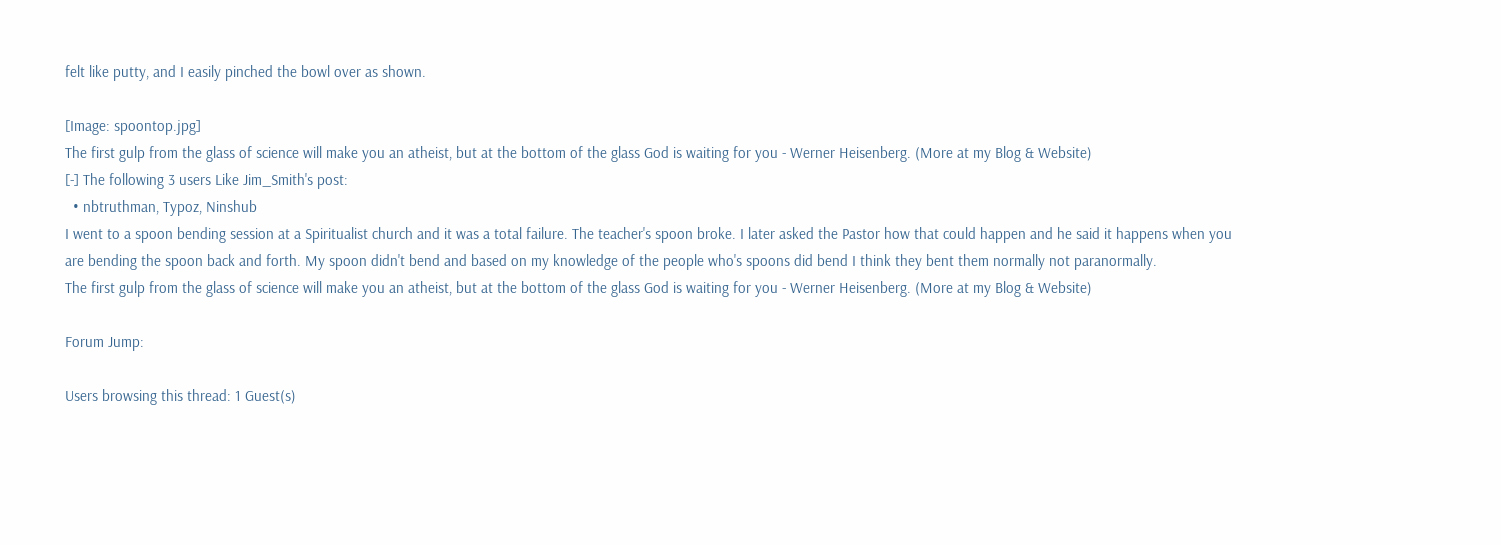felt like putty, and I easily pinched the bowl over as shown.

[Image: spoontop.jpg]
The first gulp from the glass of science will make you an atheist, but at the bottom of the glass God is waiting for you - Werner Heisenberg. (More at my Blog & Website)
[-] The following 3 users Like Jim_Smith's post:
  • nbtruthman, Typoz, Ninshub
I went to a spoon bending session at a Spiritualist church and it was a total failure. The teacher's spoon broke. I later asked the Pastor how that could happen and he said it happens when you are bending the spoon back and forth. My spoon didn't bend and based on my knowledge of the people who's spoons did bend I think they bent them normally not paranormally.
The first gulp from the glass of science will make you an atheist, but at the bottom of the glass God is waiting for you - Werner Heisenberg. (More at my Blog & Website)

Forum Jump:

Users browsing this thread: 1 Guest(s)